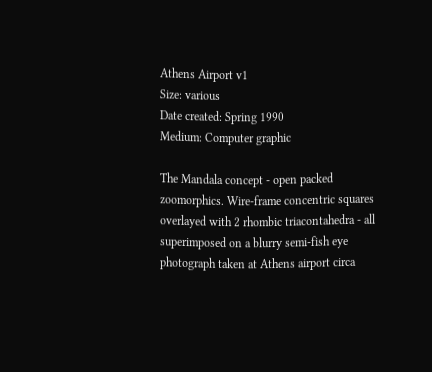Athens Airport v1
Size: various
Date created: Spring 1990
Medium: Computer graphic

The Mandala concept - open packed zoomorphics. Wire-frame concentric squares overlayed with 2 rhombic triacontahedra - all superimposed on a blurry semi-fish eye photograph taken at Athens airport circa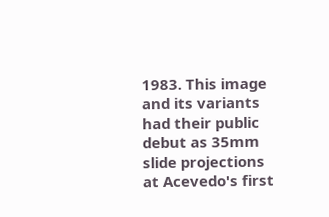1983. This image and its variants had their public debut as 35mm slide projections at Acevedo's first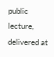public lecture, delivered at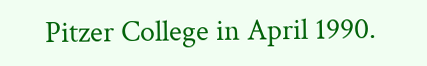Pitzer College in April 1990.